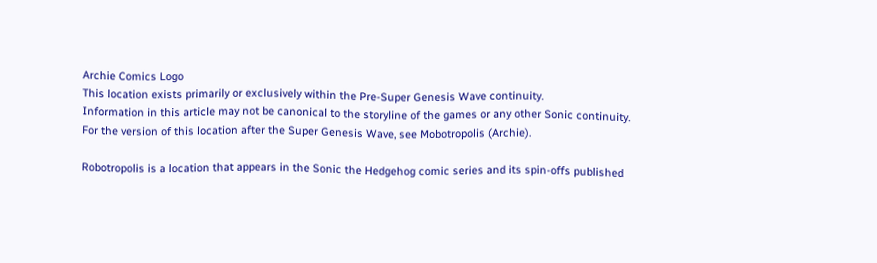Archie Comics Logo
This location exists primarily or exclusively within the Pre-Super Genesis Wave continuity.
Information in this article may not be canonical to the storyline of the games or any other Sonic continuity.
For the version of this location after the Super Genesis Wave, see Mobotropolis (Archie).

Robotropolis is a location that appears in the Sonic the Hedgehog comic series and its spin-offs published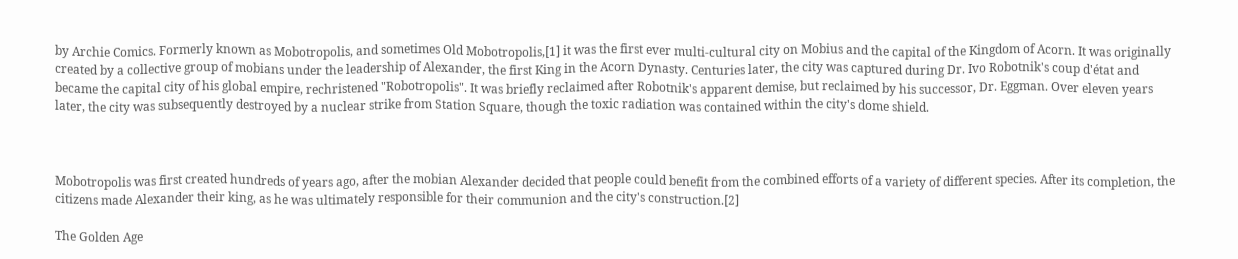by Archie Comics. Formerly known as Mobotropolis, and sometimes Old Mobotropolis,[1] it was the first ever multi-cultural city on Mobius and the capital of the Kingdom of Acorn. It was originally created by a collective group of mobians under the leadership of Alexander, the first King in the Acorn Dynasty. Centuries later, the city was captured during Dr. Ivo Robotnik's coup d'état and became the capital city of his global empire, rechristened "Robotropolis". It was briefly reclaimed after Robotnik's apparent demise, but reclaimed by his successor, Dr. Eggman. Over eleven years later, the city was subsequently destroyed by a nuclear strike from Station Square, though the toxic radiation was contained within the city's dome shield.



Mobotropolis was first created hundreds of years ago, after the mobian Alexander decided that people could benefit from the combined efforts of a variety of different species. After its completion, the citizens made Alexander their king, as he was ultimately responsible for their communion and the city's construction.[2]

The Golden Age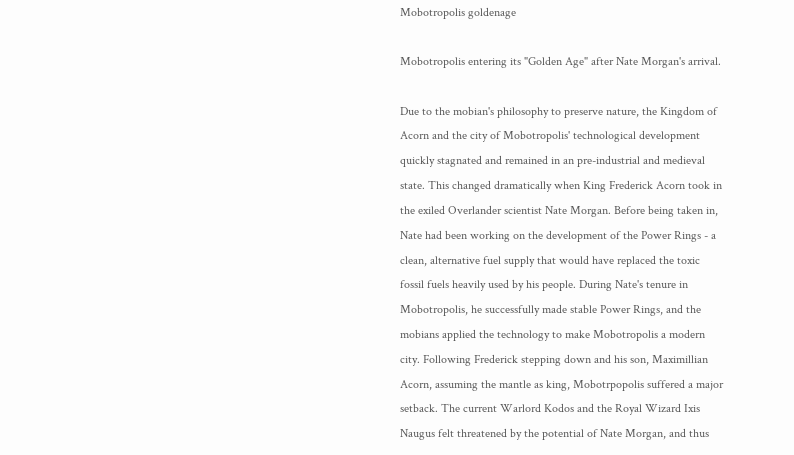Mobotropolis goldenage

Mobotropolis entering its "Golden Age" after Nate Morgan's arrival.

Due to the mobian's philosophy to preserve nature, the Kingdom of Acorn and the city of Mobotropolis' technological development quickly stagnated and remained in an pre-industrial and medieval state. This changed dramatically when King Frederick Acorn took in the exiled Overlander scientist Nate Morgan. Before being taken in, Nate had been working on the development of the Power Rings - a clean, alternative fuel supply that would have replaced the toxic fossil fuels heavily used by his people. During Nate's tenure in Mobotropolis, he successfully made stable Power Rings, and the mobians applied the technology to make Mobotropolis a modern city. Following Frederick stepping down and his son, Maximillian Acorn, assuming the mantle as king, Mobotrpopolis suffered a major setback. The current Warlord Kodos and the Royal Wizard Ixis Naugus felt threatened by the potential of Nate Morgan, and thus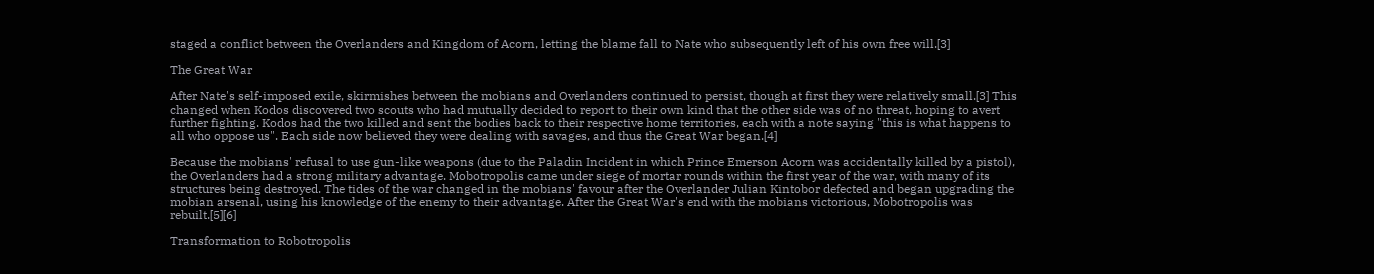staged a conflict between the Overlanders and Kingdom of Acorn, letting the blame fall to Nate who subsequently left of his own free will.[3]

The Great War

After Nate's self-imposed exile, skirmishes between the mobians and Overlanders continued to persist, though at first they were relatively small.[3] This changed when Kodos discovered two scouts who had mutually decided to report to their own kind that the other side was of no threat, hoping to avert further fighting. Kodos had the two killed and sent the bodies back to their respective home territories, each with a note saying "this is what happens to all who oppose us". Each side now believed they were dealing with savages, and thus the Great War began.[4]

Because the mobians' refusal to use gun-like weapons (due to the Paladin Incident in which Prince Emerson Acorn was accidentally killed by a pistol), the Overlanders had a strong military advantage. Mobotropolis came under siege of mortar rounds within the first year of the war, with many of its structures being destroyed. The tides of the war changed in the mobians' favour after the Overlander Julian Kintobor defected and began upgrading the mobian arsenal, using his knowledge of the enemy to their advantage. After the Great War's end with the mobians victorious, Mobotropolis was rebuilt.[5][6]

Transformation to Robotropolis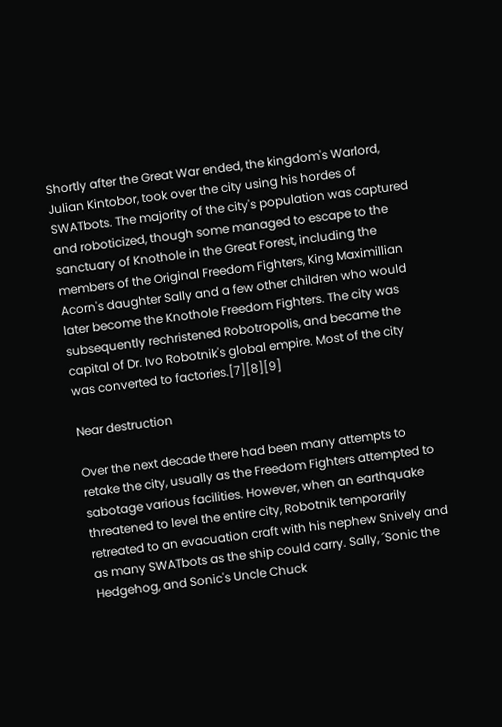Shortly after the Great War ended, the kingdom's Warlord, Julian Kintobor, took over the city using his hordes of SWATbots. The majority of the city's population was captured and roboticized, though some managed to escape to the sanctuary of Knothole in the Great Forest, including the members of the Original Freedom Fighters, King Maximillian Acorn's daughter Sally and a few other children who would later become the Knothole Freedom Fighters. The city was subsequently rechristened Robotropolis, and became the capital of Dr. Ivo Robotnik's global empire. Most of the city was converted to factories.[7][8][9]

Near destruction

Over the next decade there had been many attempts to retake the city, usually as the Freedom Fighters attempted to sabotage various facilities. However, when an earthquake threatened to level the entire city, Robotnik temporarily retreated to an evacuation craft with his nephew Snively and as many SWATbots as the ship could carry. Sally, ´Sonic the Hedgehog, and Sonic's Uncle Chuck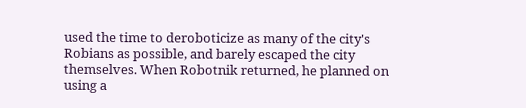used the time to deroboticize as many of the city's Robians as possible, and barely escaped the city themselves. When Robotnik returned, he planned on using a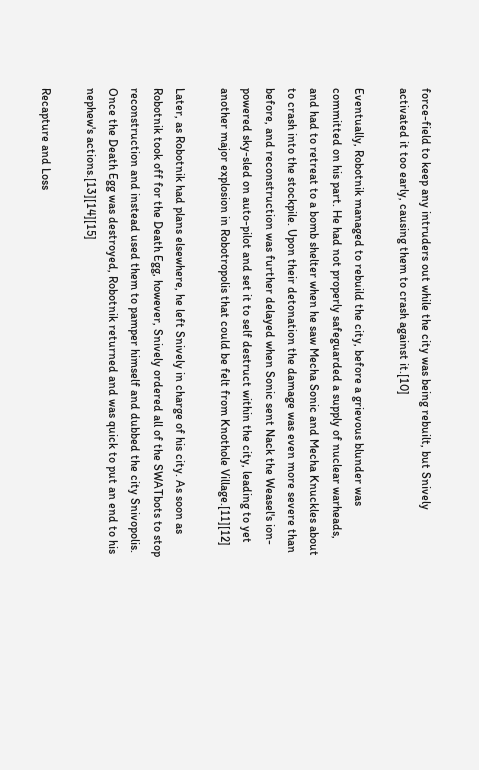force-field to keep any intruders out while the city was being rebuilt, but Snively activated it too early, causing them to crash against it.[10]

Eventually, Robotnik managed to rebuild the city, before a grievous blunder was committed on his part. He had not properly safeguarded a supply of nuclear warheads, and had to retreat to a bomb shelter when he saw Mecha Sonic and Mecha Knuckles about to crash into the stockpile. Upon their detonation the damage was even more severe than before, and reconstruction was further delayed when Sonic sent Nack the Weasel's ion-powered sky-sled on auto-pilot and set it to self destruct within the city, leading to yet another major explosion in Robotropolis that could be felt from Knothole Village.[11][12]

Later, as Robotnik had plans elsewhere, he left Snively in charge of his city. As soon as Robotnik took off for the Death Egg, however, Snively ordered all of the SWATbots to stop reconstruction and instead used them to pamper himself and dubbed the city Snivopolis. Once the Death Egg was destroyed, Robotnik returned and was quick to put an end to his nephew's actions.[13][14][15]

Recapture and Loss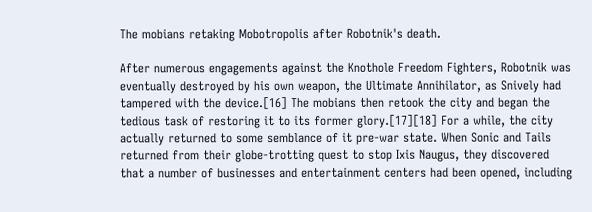The mobians retaking Mobotropolis after Robotnik's death.

After numerous engagements against the Knothole Freedom Fighters, Robotnik was eventually destroyed by his own weapon, the Ultimate Annihilator, as Snively had tampered with the device.[16] The mobians then retook the city and began the tedious task of restoring it to its former glory.[17][18] For a while, the city actually returned to some semblance of it pre-war state. When Sonic and Tails returned from their globe-trotting quest to stop Ixis Naugus, they discovered that a number of businesses and entertainment centers had been opened, including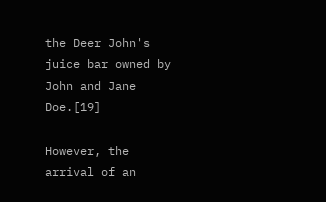the Deer John's juice bar owned by John and Jane Doe.[19]

However, the arrival of an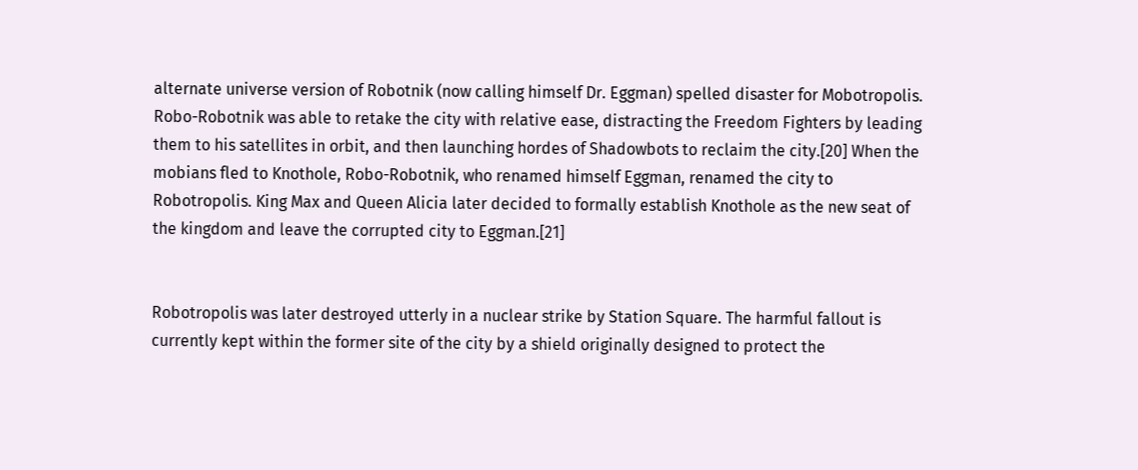alternate universe version of Robotnik (now calling himself Dr. Eggman) spelled disaster for Mobotropolis. Robo-Robotnik was able to retake the city with relative ease, distracting the Freedom Fighters by leading them to his satellites in orbit, and then launching hordes of Shadowbots to reclaim the city.[20] When the mobians fled to Knothole, Robo-Robotnik, who renamed himself Eggman, renamed the city to Robotropolis. King Max and Queen Alicia later decided to formally establish Knothole as the new seat of the kingdom and leave the corrupted city to Eggman.[21]


Robotropolis was later destroyed utterly in a nuclear strike by Station Square. The harmful fallout is currently kept within the former site of the city by a shield originally designed to protect the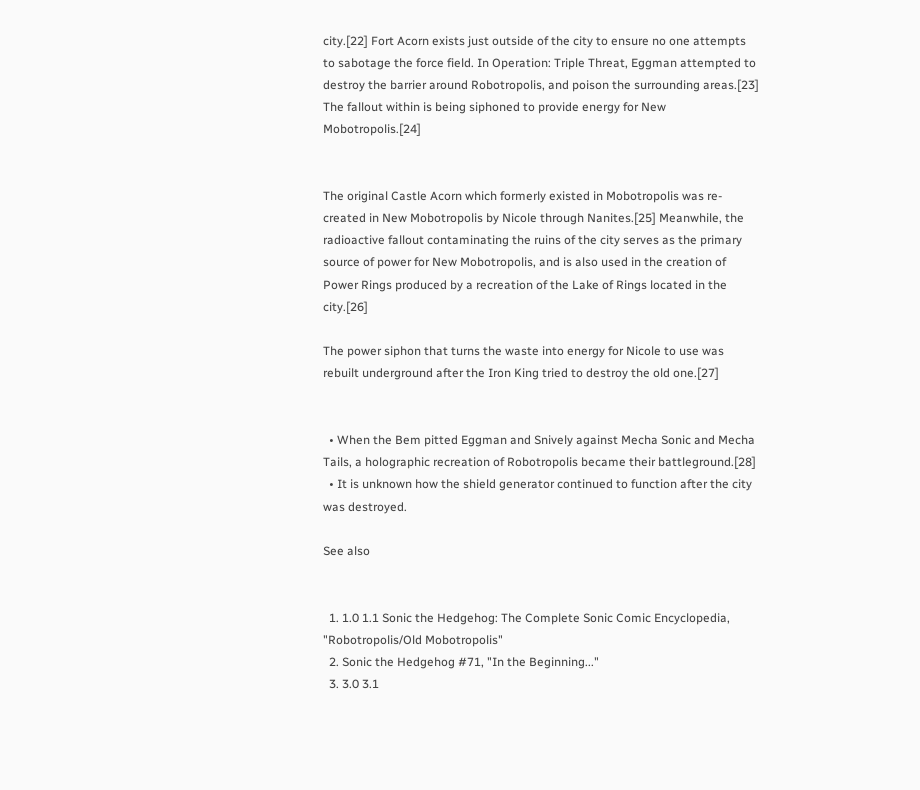city.[22] Fort Acorn exists just outside of the city to ensure no one attempts to sabotage the force field. In Operation: Triple Threat, Eggman attempted to destroy the barrier around Robotropolis, and poison the surrounding areas.[23] The fallout within is being siphoned to provide energy for New Mobotropolis.[24]


The original Castle Acorn which formerly existed in Mobotropolis was re-created in New Mobotropolis by Nicole through Nanites.[25] Meanwhile, the radioactive fallout contaminating the ruins of the city serves as the primary source of power for New Mobotropolis, and is also used in the creation of Power Rings produced by a recreation of the Lake of Rings located in the city.[26]

The power siphon that turns the waste into energy for Nicole to use was rebuilt underground after the Iron King tried to destroy the old one.[27]


  • When the Bem pitted Eggman and Snively against Mecha Sonic and Mecha Tails, a holographic recreation of Robotropolis became their battleground.[28]
  • It is unknown how the shield generator continued to function after the city was destroyed.

See also


  1. 1.0 1.1 Sonic the Hedgehog: The Complete Sonic Comic Encyclopedia, "Robotropolis/Old Mobotropolis"
  2. Sonic the Hedgehog #71, "In the Beginning..."
  3. 3.0 3.1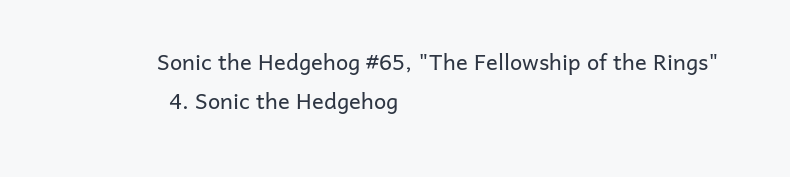Sonic the Hedgehog #65, "The Fellowship of the Rings"
  4. Sonic the Hedgehog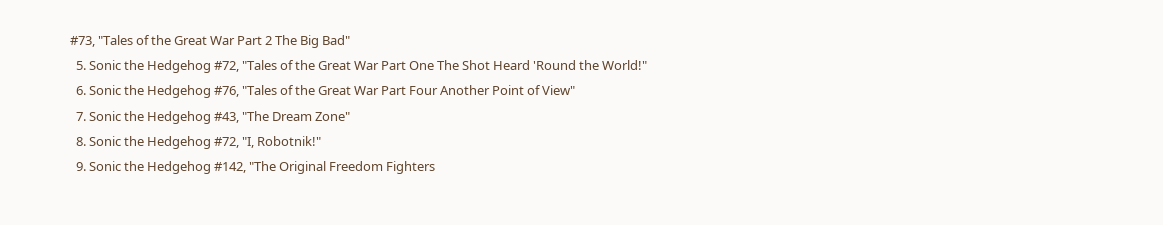#73, "Tales of the Great War Part 2 The Big Bad"
  5. Sonic the Hedgehog #72, "Tales of the Great War Part One The Shot Heard 'Round the World!"
  6. Sonic the Hedgehog #76, "Tales of the Great War Part Four Another Point of View"
  7. Sonic the Hedgehog #43, "The Dream Zone"
  8. Sonic the Hedgehog #72, "I, Robotnik!"
  9. Sonic the Hedgehog #142, "The Original Freedom Fighters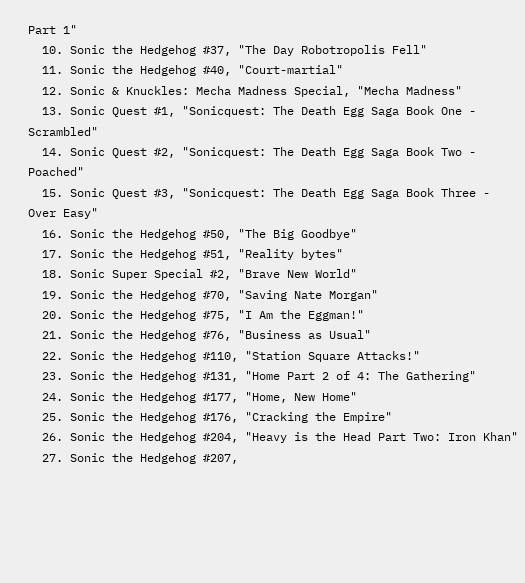Part 1"
  10. Sonic the Hedgehog #37, "The Day Robotropolis Fell"
  11. Sonic the Hedgehog #40, "Court-martial"
  12. Sonic & Knuckles: Mecha Madness Special, "Mecha Madness"
  13. Sonic Quest #1, "Sonicquest: The Death Egg Saga Book One - Scrambled"
  14. Sonic Quest #2, "Sonicquest: The Death Egg Saga Book Two - Poached"
  15. Sonic Quest #3, "Sonicquest: The Death Egg Saga Book Three - Over Easy"
  16. Sonic the Hedgehog #50, "The Big Goodbye"
  17. Sonic the Hedgehog #51, "Reality bytes"
  18. Sonic Super Special #2, "Brave New World"
  19. Sonic the Hedgehog #70, "Saving Nate Morgan"
  20. Sonic the Hedgehog #75, "I Am the Eggman!"
  21. Sonic the Hedgehog #76, "Business as Usual"
  22. Sonic the Hedgehog #110, "Station Square Attacks!"
  23. Sonic the Hedgehog #131, "Home Part 2 of 4: The Gathering"
  24. Sonic the Hedgehog #177, "Home, New Home"
  25. Sonic the Hedgehog #176, "Cracking the Empire"
  26. Sonic the Hedgehog #204, "Heavy is the Head Part Two: Iron Khan"
  27. Sonic the Hedgehog #207,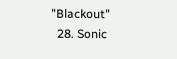"Blackout"
  28. Sonic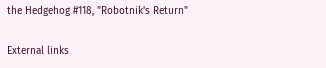the Hedgehog #118, "Robotnik's Return"

External links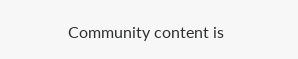Community content is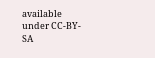available under CC-BY-SA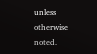unless otherwise noted.